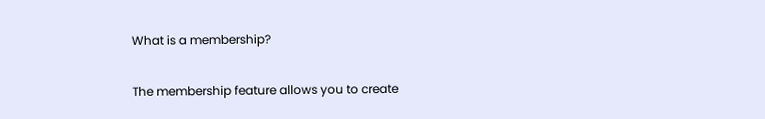What is a membership?

The membership feature allows you to create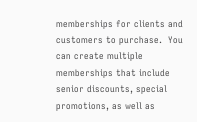memberships for clients and customers to purchase.  You can create multiple memberships that include senior discounts, special promotions, as well as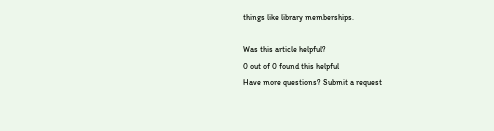things like library memberships.

Was this article helpful?
0 out of 0 found this helpful
Have more questions? Submit a request